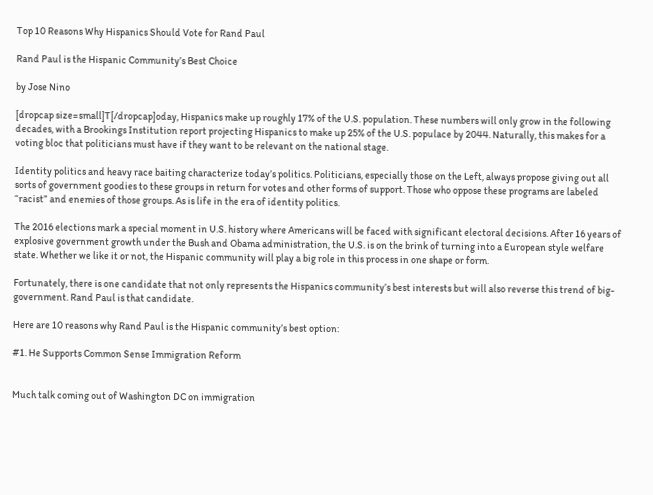Top 10 Reasons Why Hispanics Should Vote for Rand Paul

Rand Paul is the Hispanic Community’s Best Choice

by Jose Nino

[dropcap size=small]T[/dropcap]oday, Hispanics make up roughly 17% of the U.S. population. These numbers will only grow in the following decades, with a Brookings Institution report projecting Hispanics to make up 25% of the U.S. populace by 2044. Naturally, this makes for a voting bloc that politicians must have if they want to be relevant on the national stage.

Identity politics and heavy race baiting characterize today’s politics. Politicians, especially those on the Left, always propose giving out all sorts of government goodies to these groups in return for votes and other forms of support. Those who oppose these programs are labeled “racist” and enemies of those groups. As is life in the era of identity politics.

The 2016 elections mark a special moment in U.S. history where Americans will be faced with significant electoral decisions. After 16 years of explosive government growth under the Bush and Obama administration, the U.S. is on the brink of turning into a European style welfare state. Whether we like it or not, the Hispanic community will play a big role in this process in one shape or form.

Fortunately, there is one candidate that not only represents the Hispanics community’s best interests but will also reverse this trend of big-government. Rand Paul is that candidate.

Here are 10 reasons why Rand Paul is the Hispanic community’s best option:

#1. He Supports Common Sense Immigration Reform


Much talk coming out of Washington DC on immigration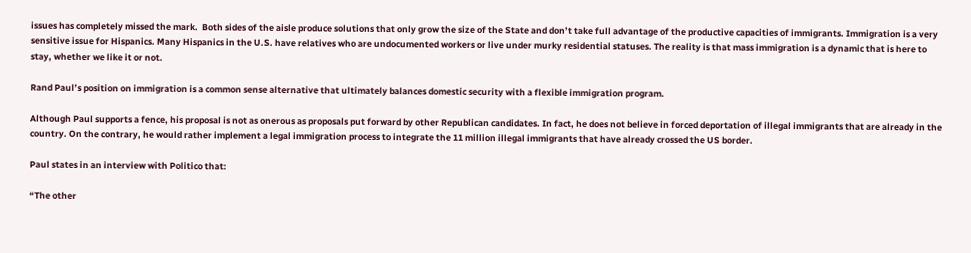issues has completely missed the mark.  Both sides of the aisle produce solutions that only grow the size of the State and don’t take full advantage of the productive capacities of immigrants. Immigration is a very sensitive issue for Hispanics. Many Hispanics in the U.S. have relatives who are undocumented workers or live under murky residential statuses. The reality is that mass immigration is a dynamic that is here to stay, whether we like it or not.

Rand Paul’s position on immigration is a common sense alternative that ultimately balances domestic security with a flexible immigration program.

Although Paul supports a fence, his proposal is not as onerous as proposals put forward by other Republican candidates. In fact, he does not believe in forced deportation of illegal immigrants that are already in the country. On the contrary, he would rather implement a legal immigration process to integrate the 11 million illegal immigrants that have already crossed the US border.

Paul states in an interview with Politico that:

“The other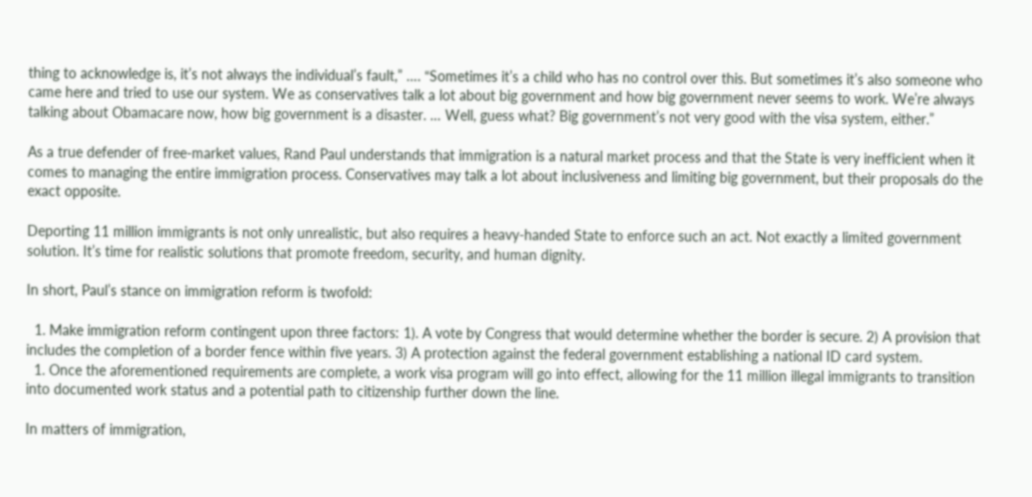thing to acknowledge is, it’s not always the individual’s fault,” …. “Sometimes it’s a child who has no control over this. But sometimes it’s also someone who came here and tried to use our system. We as conservatives talk a lot about big government and how big government never seems to work. We’re always talking about Obamacare now, how big government is a disaster. … Well, guess what? Big government’s not very good with the visa system, either.”

As a true defender of free-market values, Rand Paul understands that immigration is a natural market process and that the State is very inefficient when it comes to managing the entire immigration process. Conservatives may talk a lot about inclusiveness and limiting big government, but their proposals do the exact opposite.

Deporting 11 million immigrants is not only unrealistic, but also requires a heavy-handed State to enforce such an act. Not exactly a limited government solution. It’s time for realistic solutions that promote freedom, security, and human dignity.

In short, Paul’s stance on immigration reform is twofold:

  1. Make immigration reform contingent upon three factors: 1). A vote by Congress that would determine whether the border is secure. 2) A provision that includes the completion of a border fence within five years. 3) A protection against the federal government establishing a national ID card system.
  1. Once the aforementioned requirements are complete, a work visa program will go into effect, allowing for the 11 million illegal immigrants to transition into documented work status and a potential path to citizenship further down the line.

In matters of immigration,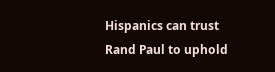Hispanics can trust Rand Paul to uphold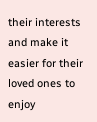their interests and make it easier for their loved ones to enjoy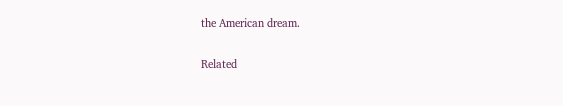the American dream.

Related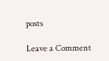posts

Leave a Comment